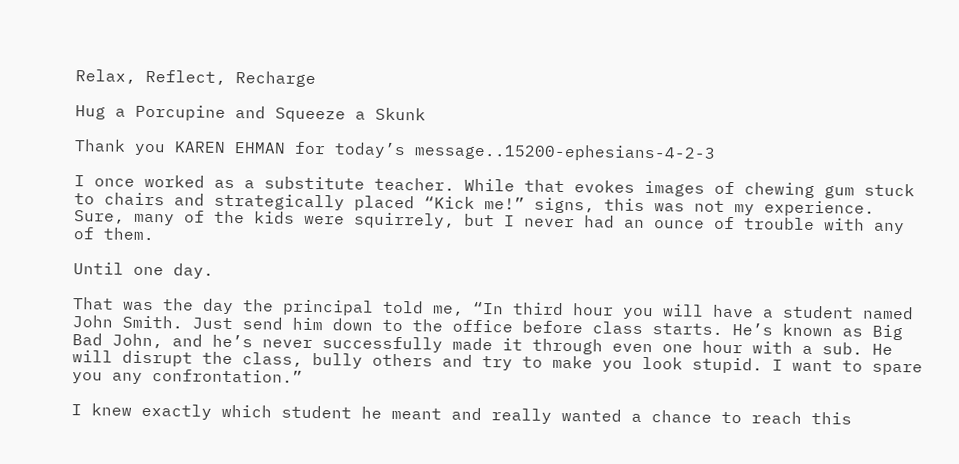Relax, Reflect, Recharge

Hug a Porcupine and Squeeze a Skunk

Thank you KAREN EHMAN for today’s message..15200-ephesians-4-2-3

I once worked as a substitute teacher. While that evokes images of chewing gum stuck to chairs and strategically placed “Kick me!” signs, this was not my experience. Sure, many of the kids were squirrely, but I never had an ounce of trouble with any of them.

Until one day.

That was the day the principal told me, “In third hour you will have a student named John Smith. Just send him down to the office before class starts. He’s known as Big Bad John, and he’s never successfully made it through even one hour with a sub. He will disrupt the class, bully others and try to make you look stupid. I want to spare you any confrontation.”

I knew exactly which student he meant and really wanted a chance to reach this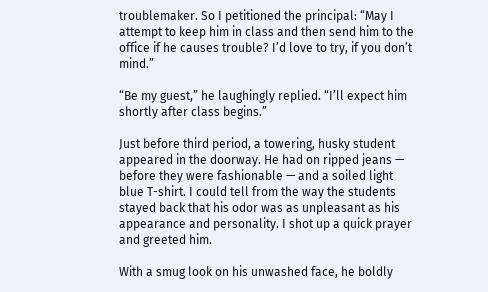troublemaker. So I petitioned the principal: “May I attempt to keep him in class and then send him to the office if he causes trouble? I’d love to try, if you don’t mind.”

“Be my guest,” he laughingly replied. “I’ll expect him shortly after class begins.”

Just before third period, a towering, husky student appeared in the doorway. He had on ripped jeans — before they were fashionable — and a soiled light blue T-shirt. I could tell from the way the students stayed back that his odor was as unpleasant as his appearance and personality. I shot up a quick prayer and greeted him.

With a smug look on his unwashed face, he boldly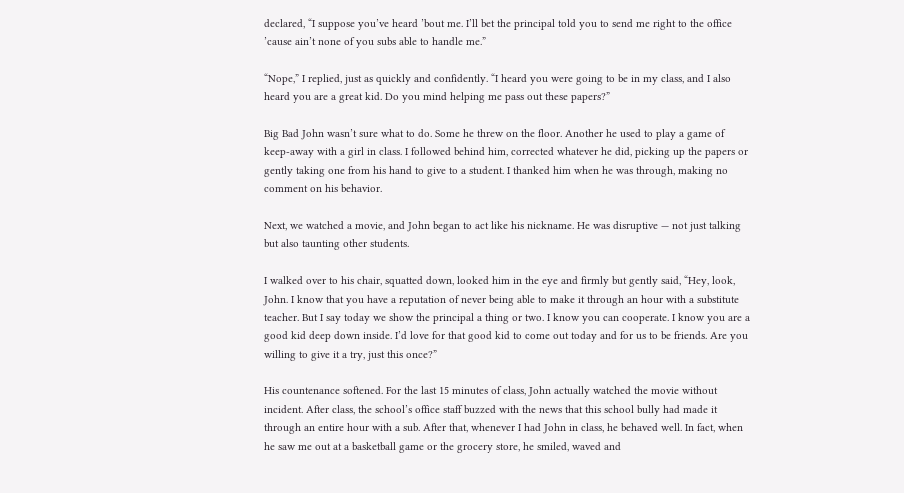declared, “I suppose you’ve heard ’bout me. I’ll bet the principal told you to send me right to the office ’cause ain’t none of you subs able to handle me.”

“Nope,” I replied, just as quickly and confidently. “I heard you were going to be in my class, and I also heard you are a great kid. Do you mind helping me pass out these papers?”

Big Bad John wasn’t sure what to do. Some he threw on the floor. Another he used to play a game of keep-away with a girl in class. I followed behind him, corrected whatever he did, picking up the papers or gently taking one from his hand to give to a student. I thanked him when he was through, making no comment on his behavior.

Next, we watched a movie, and John began to act like his nickname. He was disruptive — not just talking but also taunting other students.

I walked over to his chair, squatted down, looked him in the eye and firmly but gently said, “Hey, look, John. I know that you have a reputation of never being able to make it through an hour with a substitute teacher. But I say today we show the principal a thing or two. I know you can cooperate. I know you are a good kid deep down inside. I’d love for that good kid to come out today and for us to be friends. Are you willing to give it a try, just this once?”

His countenance softened. For the last 15 minutes of class, John actually watched the movie without incident. After class, the school’s office staff buzzed with the news that this school bully had made it through an entire hour with a sub. After that, whenever I had John in class, he behaved well. In fact, when he saw me out at a basketball game or the grocery store, he smiled, waved and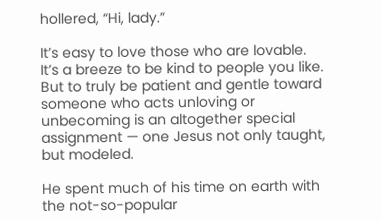hollered, “Hi, lady.”

It’s easy to love those who are lovable. It’s a breeze to be kind to people you like. But to truly be patient and gentle toward someone who acts unloving or unbecoming is an altogether special assignment — one Jesus not only taught, but modeled.

He spent much of his time on earth with the not-so-popular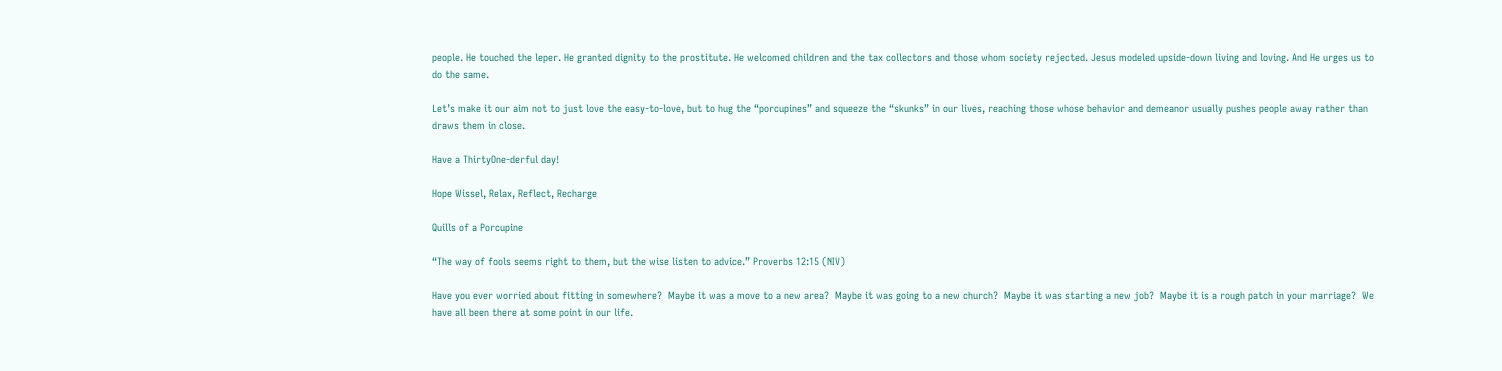people. He touched the leper. He granted dignity to the prostitute. He welcomed children and the tax collectors and those whom society rejected. Jesus modeled upside-down living and loving. And He urges us to do the same.

Let’s make it our aim not to just love the easy-to-love, but to hug the “porcupines” and squeeze the “skunks” in our lives, reaching those whose behavior and demeanor usually pushes people away rather than draws them in close.

Have a ThirtyOne-derful day!

Hope Wissel, Relax, Reflect, Recharge

Quills of a Porcupine

“The way of fools seems right to them, but the wise listen to advice.” Proverbs 12:15 (NIV)

Have you ever worried about fitting in somewhere?  Maybe it was a move to a new area?  Maybe it was going to a new church?  Maybe it was starting a new job?  Maybe it is a rough patch in your marriage?  We have all been there at some point in our life.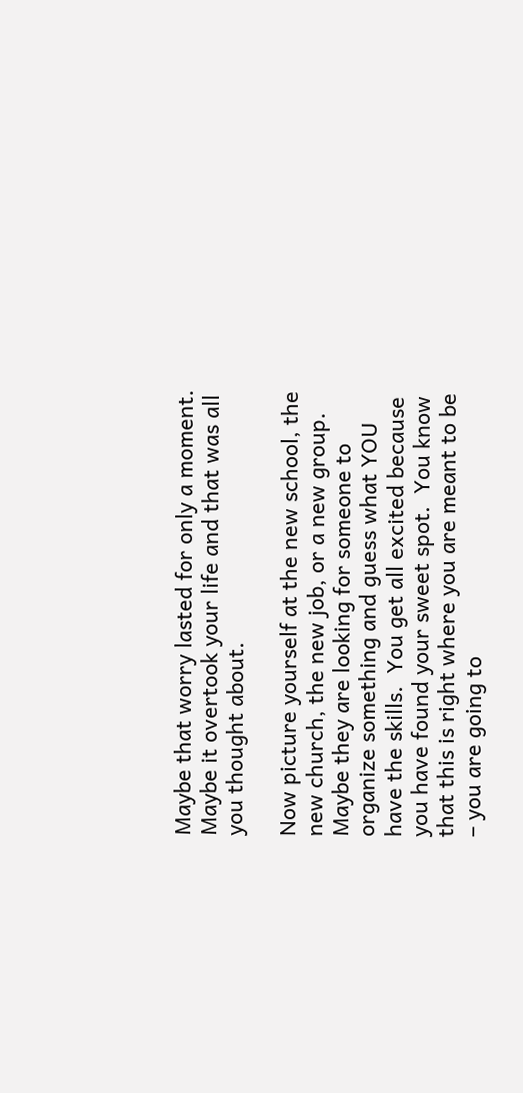Maybe that worry lasted for only a moment.  Maybe it overtook your life and that was all you thought about.

Now picture yourself at the new school, the new church, the new job, or a new group.  Maybe they are looking for someone to organize something and guess what YOU have the skills.  You get all excited because you have found your sweet spot.  You know that this is right where you are meant to be – you are going to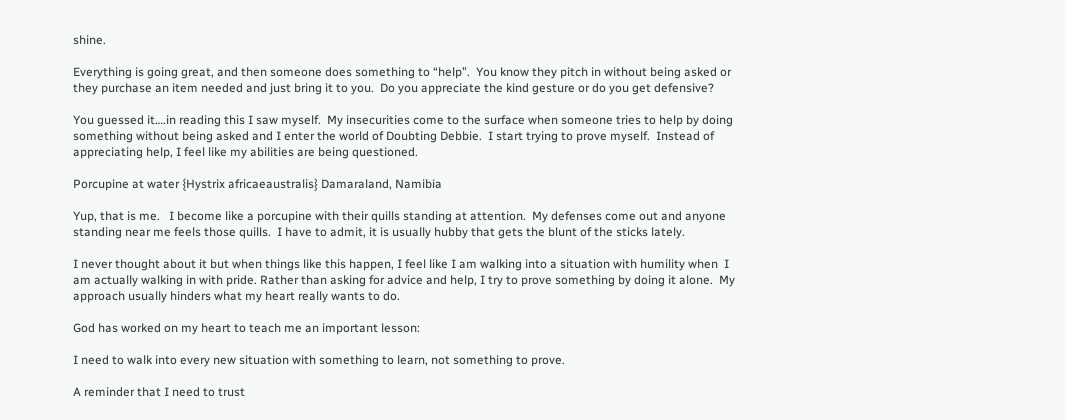shine.

Everything is going great, and then someone does something to “help”.  You know they pitch in without being asked or they purchase an item needed and just bring it to you.  Do you appreciate the kind gesture or do you get defensive?

You guessed it….in reading this I saw myself.  My insecurities come to the surface when someone tries to help by doing something without being asked and I enter the world of Doubting Debbie.  I start trying to prove myself.  Instead of appreciating help, I feel like my abilities are being questioned.

Porcupine at water {Hystrix africaeaustralis} Damaraland, Namibia

Yup, that is me.   I become like a porcupine with their quills standing at attention.  My defenses come out and anyone standing near me feels those quills.  I have to admit, it is usually hubby that gets the blunt of the sticks lately.

I never thought about it but when things like this happen, I feel like I am walking into a situation with humility when  I am actually walking in with pride. Rather than asking for advice and help, I try to prove something by doing it alone.  My approach usually hinders what my heart really wants to do.

God has worked on my heart to teach me an important lesson:

I need to walk into every new situation with something to learn, not something to prove.

A reminder that I need to trust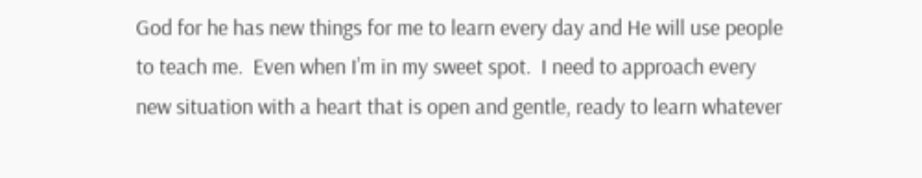God for he has new things for me to learn every day and He will use people to teach me.  Even when I’m in my sweet spot.  I need to approach every new situation with a heart that is open and gentle, ready to learn whatever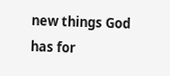new things God has for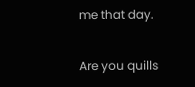me that day.

Are you quills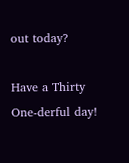out today?

Have a Thirty One-derful day!